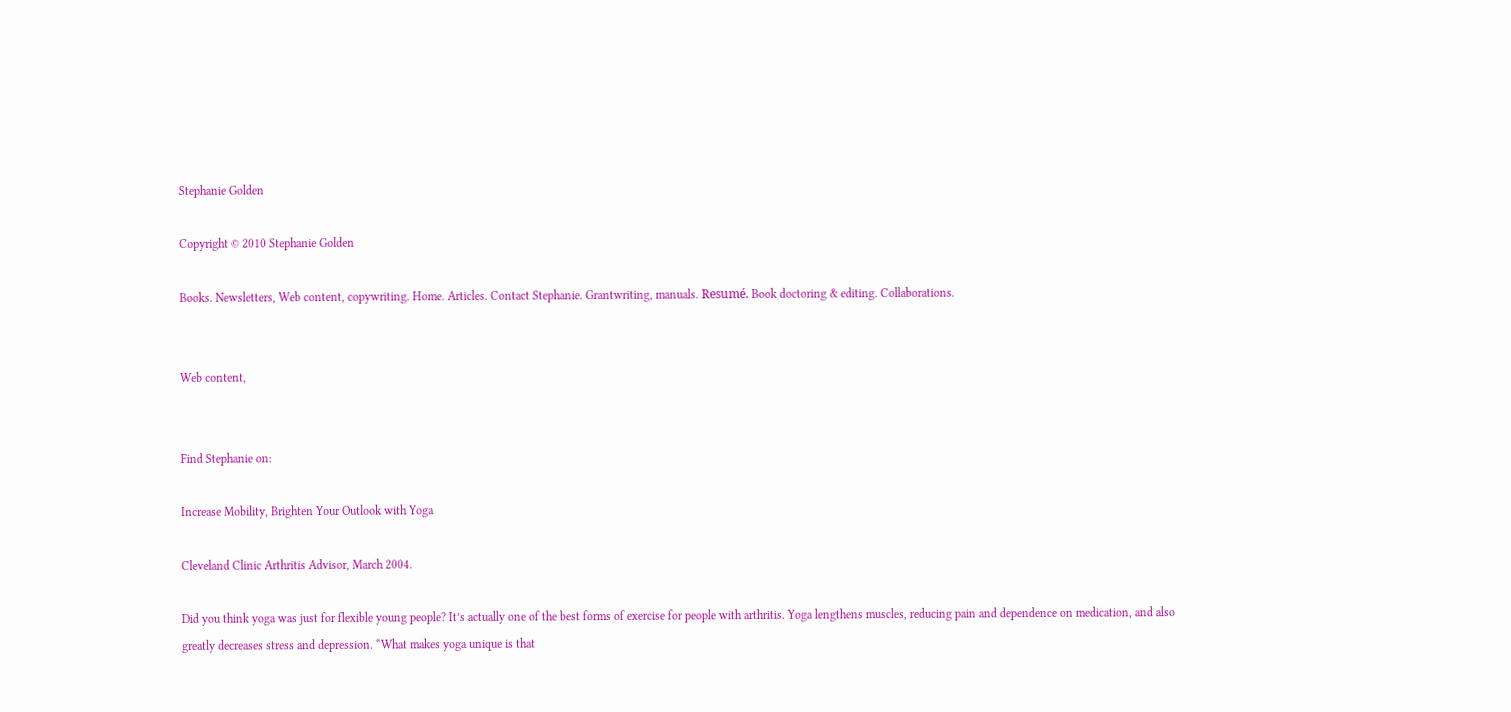Stephanie Golden

Copyright © 2010 Stephanie Golden

Books. Newsletters, Web content, copywriting. Home. Articles. Contact Stephanie. Grantwriting, manuals. Resumé. Book doctoring & editing. Collaborations.


Web content,


Find Stephanie on:

Increase Mobility, Brighten Your Outlook with Yoga

Cleveland Clinic Arthritis Advisor, March 2004.

Did you think yoga was just for flexible young people? It’s actually one of the best forms of exercise for people with arthritis. Yoga lengthens muscles, reducing pain and dependence on medication, and also greatly decreases stress and depression. “What makes yoga unique is that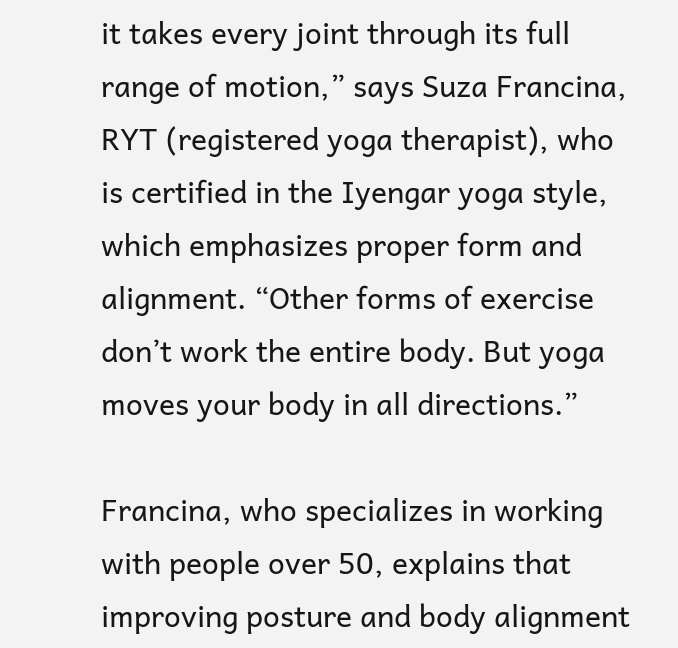it takes every joint through its full range of motion,” says Suza Francina, RYT (registered yoga therapist), who is certified in the Iyengar yoga style, which emphasizes proper form and alignment. “Other forms of exercise don’t work the entire body. But yoga moves your body in all directions.”

Francina, who specializes in working with people over 50, explains that improving posture and body alignment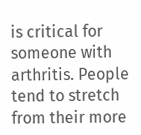is critical for someone with arthritis. People tend to stretch from their more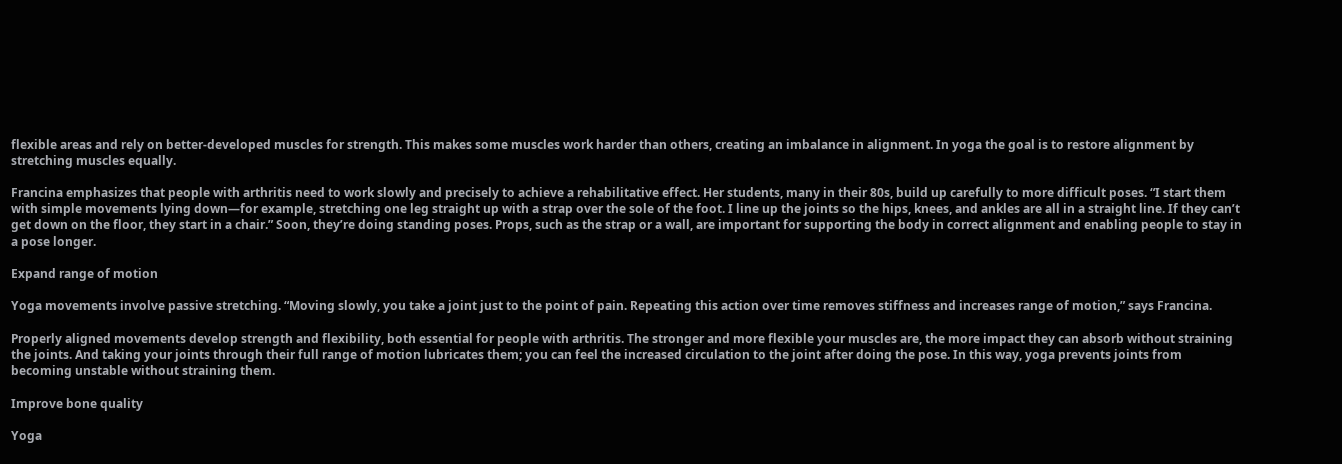flexible areas and rely on better-developed muscles for strength. This makes some muscles work harder than others, creating an imbalance in alignment. In yoga the goal is to restore alignment by stretching muscles equally.

Francina emphasizes that people with arthritis need to work slowly and precisely to achieve a rehabilitative effect. Her students, many in their 80s, build up carefully to more difficult poses. “I start them with simple movements lying down—for example, stretching one leg straight up with a strap over the sole of the foot. I line up the joints so the hips, knees, and ankles are all in a straight line. If they can’t get down on the floor, they start in a chair.” Soon, they’re doing standing poses. Props, such as the strap or a wall, are important for supporting the body in correct alignment and enabling people to stay in a pose longer.

Expand range of motion

Yoga movements involve passive stretching. “Moving slowly, you take a joint just to the point of pain. Repeating this action over time removes stiffness and increases range of motion,” says Francina.

Properly aligned movements develop strength and flexibility, both essential for people with arthritis. The stronger and more flexible your muscles are, the more impact they can absorb without straining the joints. And taking your joints through their full range of motion lubricates them; you can feel the increased circulation to the joint after doing the pose. In this way, yoga prevents joints from becoming unstable without straining them.

Improve bone quality

Yoga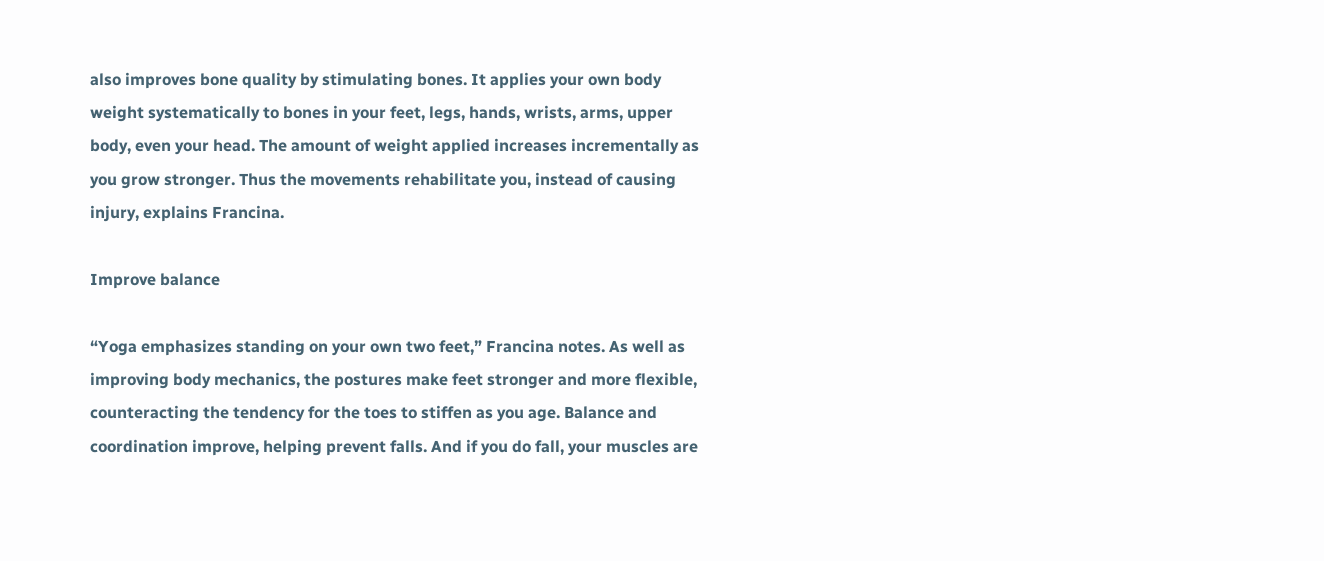also improves bone quality by stimulating bones. It applies your own body weight systematically to bones in your feet, legs, hands, wrists, arms, upper body, even your head. The amount of weight applied increases incrementally as you grow stronger. Thus the movements rehabilitate you, instead of causing injury, explains Francina.

Improve balance

“Yoga emphasizes standing on your own two feet,” Francina notes. As well as improving body mechanics, the postures make feet stronger and more flexible, counteracting the tendency for the toes to stiffen as you age. Balance and coordination improve, helping prevent falls. And if you do fall, your muscles are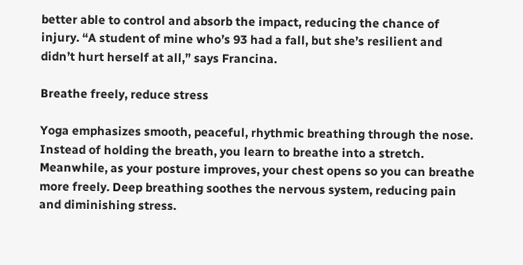better able to control and absorb the impact, reducing the chance of injury. “A student of mine who’s 93 had a fall, but she’s resilient and didn’t hurt herself at all,” says Francina.

Breathe freely, reduce stress

Yoga emphasizes smooth, peaceful, rhythmic breathing through the nose. Instead of holding the breath, you learn to breathe into a stretch. Meanwhile, as your posture improves, your chest opens so you can breathe more freely. Deep breathing soothes the nervous system, reducing pain and diminishing stress.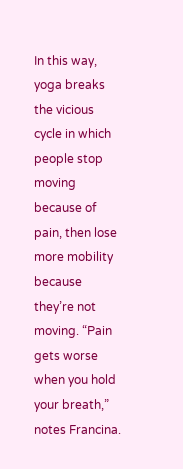In this way, yoga breaks the vicious cycle in which people stop moving because of pain, then lose more mobility because they’re not moving. “Pain gets worse when you hold your breath,” notes Francina.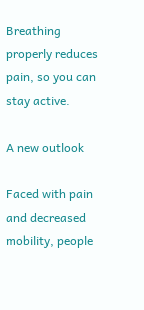Breathing properly reduces pain, so you can stay active.

A new outlook

Faced with pain and decreased mobility, people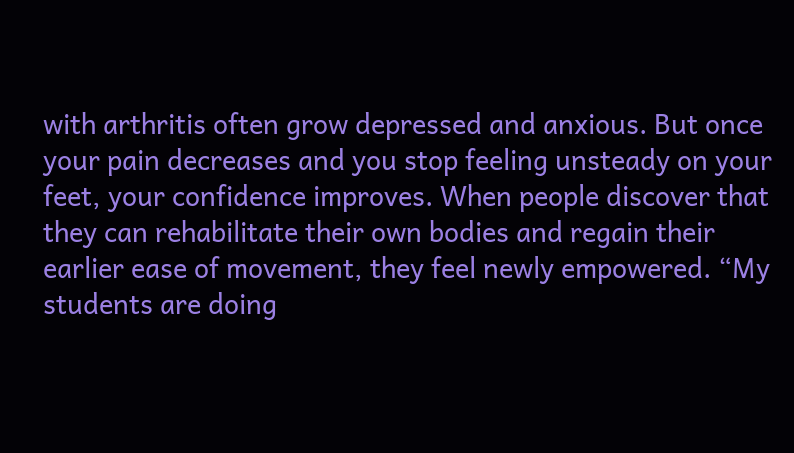with arthritis often grow depressed and anxious. But once your pain decreases and you stop feeling unsteady on your feet, your confidence improves. When people discover that they can rehabilitate their own bodies and regain their earlier ease of movement, they feel newly empowered. “My students are doing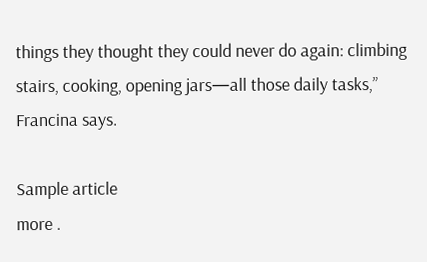things they thought they could never do again: climbing stairs, cooking, opening jars—all those daily tasks,” Francina says.

Sample article
more .